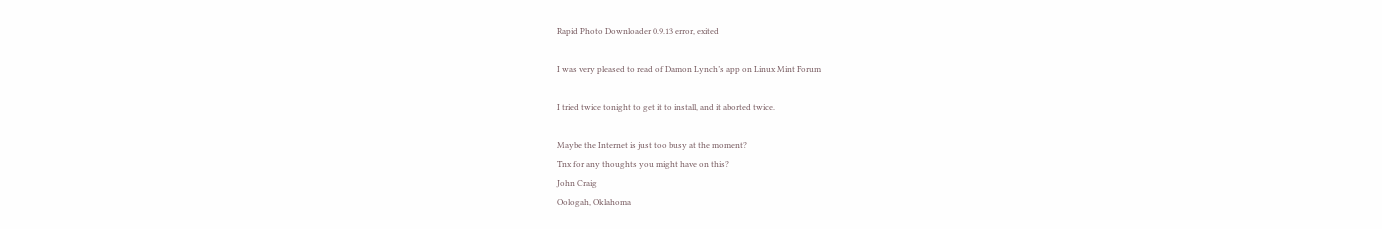Rapid Photo Downloader 0.9.13 error, exited

I was very pleased to read of Damon Lynch’s app on Linux Mint Forum

I tried twice tonight to get it to install, and it aborted twice.

Maybe the Internet is just too busy at the moment?
Tnx for any thoughts you might have on this?
John Craig
Oologah, Oklahoma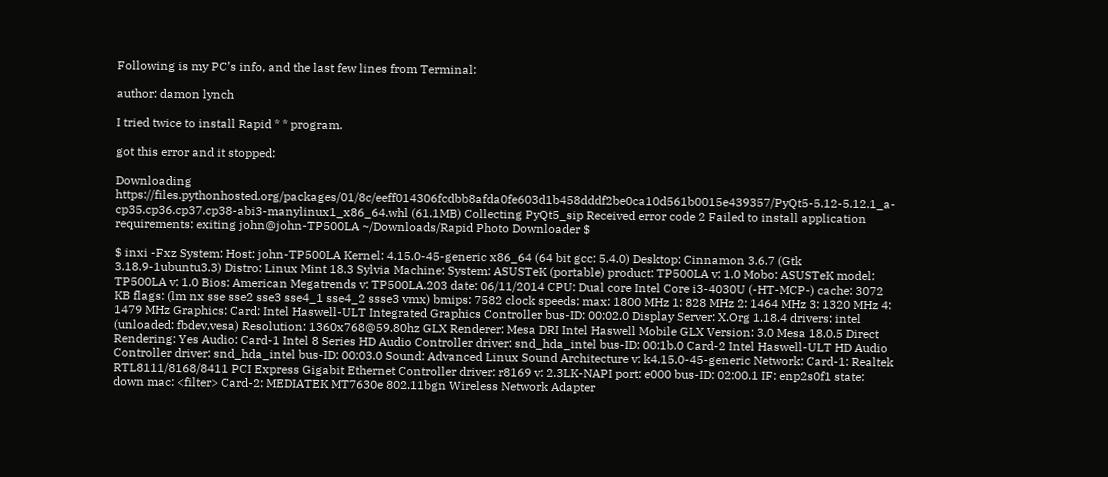Following is my PC’s info, and the last few lines from Terminal:

author: damon lynch

I tried twice to install Rapid * * program.

got this error and it stopped:

Downloading https://files.pythonhosted.org/packages/01/8c/eeff014306fcdbb8afda0fe603d1b458dddf2be0ca10d561b0015e439357/PyQt5-5.12-5.12.1_a-cp35.cp36.cp37.cp38-abi3-manylinux1_x86_64.whl (61.1MB) Collecting PyQt5_sip Received error code 2 Failed to install application requirements: exiting john@john-TP500LA ~/Downloads/Rapid Photo Downloader $

$ inxi -Fxz System: Host: john-TP500LA Kernel: 4.15.0-45-generic x86_64 (64 bit gcc: 5.4.0) Desktop: Cinnamon 3.6.7 (Gtk 3.18.9-1ubuntu3.3) Distro: Linux Mint 18.3 Sylvia Machine: System: ASUSTeK (portable) product: TP500LA v: 1.0 Mobo: ASUSTeK model: TP500LA v: 1.0 Bios: American Megatrends v: TP500LA.203 date: 06/11/2014 CPU: Dual core Intel Core i3-4030U (-HT-MCP-) cache: 3072 KB flags: (lm nx sse sse2 sse3 sse4_1 sse4_2 ssse3 vmx) bmips: 7582 clock speeds: max: 1800 MHz 1: 828 MHz 2: 1464 MHz 3: 1320 MHz 4: 1479 MHz Graphics: Card: Intel Haswell-ULT Integrated Graphics Controller bus-ID: 00:02.0 Display Server: X.Org 1.18.4 drivers: intel (unloaded: fbdev,vesa) Resolution: 1360x768@59.80hz GLX Renderer: Mesa DRI Intel Haswell Mobile GLX Version: 3.0 Mesa 18.0.5 Direct Rendering: Yes Audio: Card-1 Intel 8 Series HD Audio Controller driver: snd_hda_intel bus-ID: 00:1b.0 Card-2 Intel Haswell-ULT HD Audio Controller driver: snd_hda_intel bus-ID: 00:03.0 Sound: Advanced Linux Sound Architecture v: k4.15.0-45-generic Network: Card-1: Realtek RTL8111/8168/8411 PCI Express Gigabit Ethernet Controller driver: r8169 v: 2.3LK-NAPI port: e000 bus-ID: 02:00.1 IF: enp2s0f1 state: down mac: <filter> Card-2: MEDIATEK MT7630e 802.11bgn Wireless Network Adapter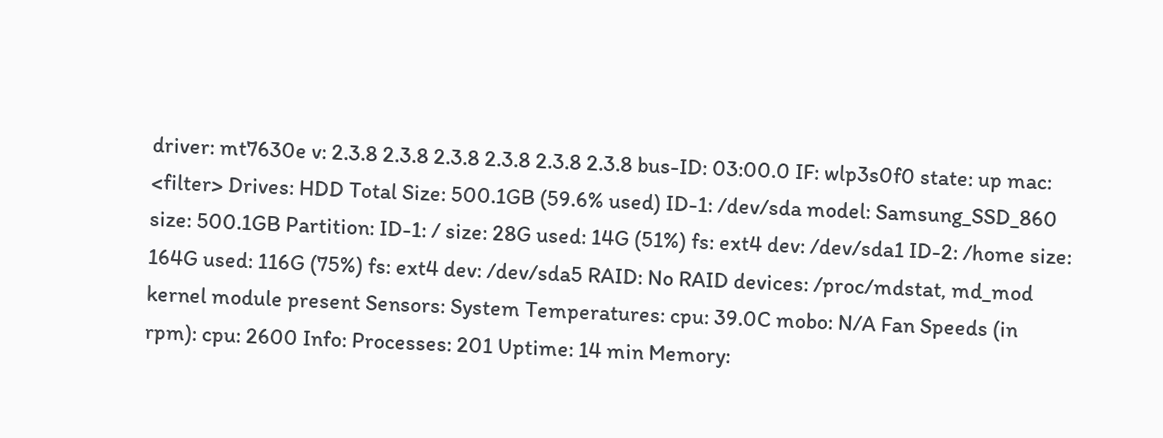driver: mt7630e v: 2.3.8 2.3.8 2.3.8 2.3.8 2.3.8 2.3.8 bus-ID: 03:00.0 IF: wlp3s0f0 state: up mac: <filter> Drives: HDD Total Size: 500.1GB (59.6% used) ID-1: /dev/sda model: Samsung_SSD_860 size: 500.1GB Partition: ID-1: / size: 28G used: 14G (51%) fs: ext4 dev: /dev/sda1 ID-2: /home size: 164G used: 116G (75%) fs: ext4 dev: /dev/sda5 RAID: No RAID devices: /proc/mdstat, md_mod kernel module present Sensors: System Temperatures: cpu: 39.0C mobo: N/A Fan Speeds (in rpm): cpu: 2600 Info: Processes: 201 Uptime: 14 min Memory: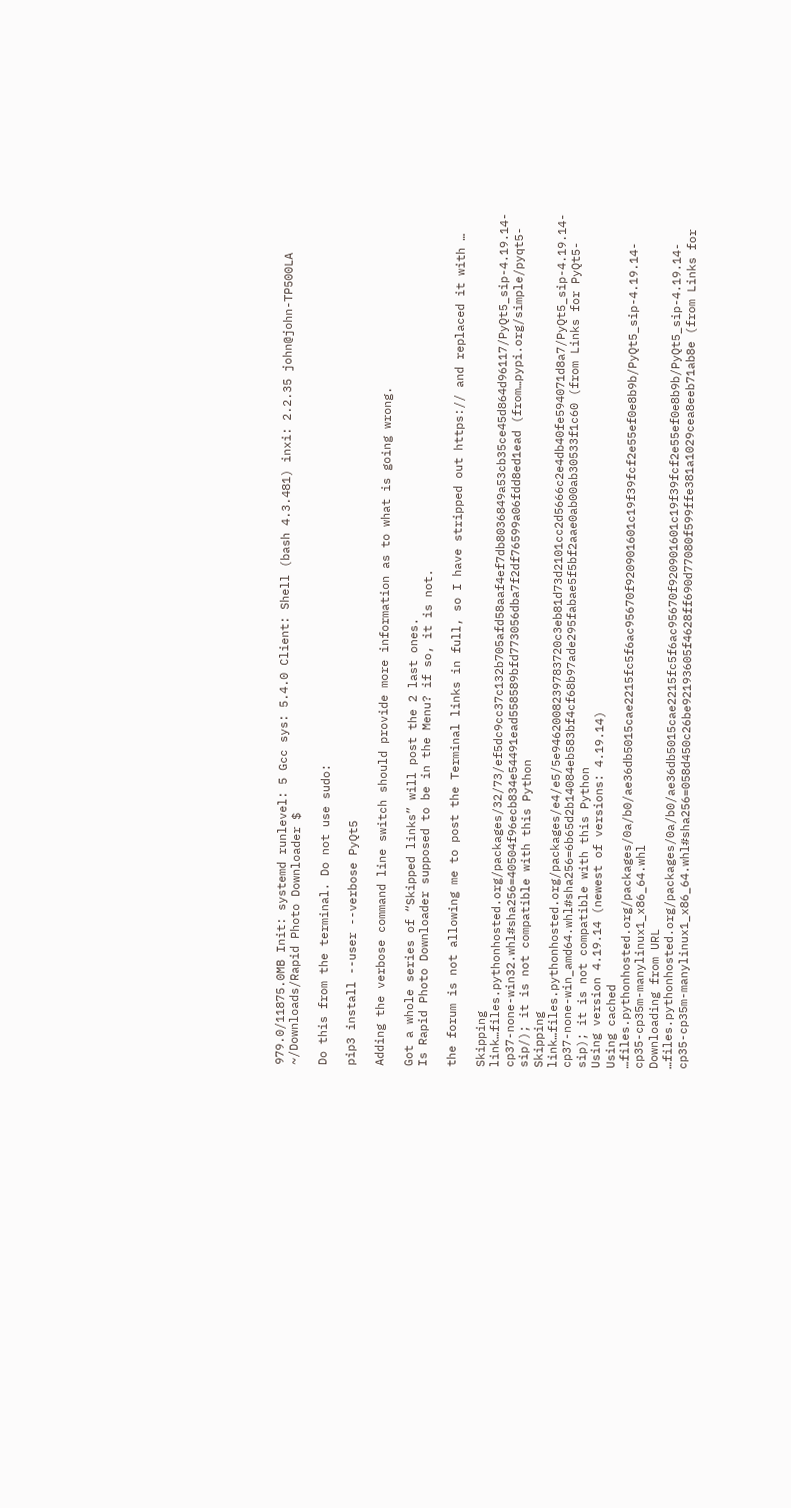979.0/11875.0MB Init: systemd runlevel: 5 Gcc sys: 5.4.0 Client: Shell (bash 4.3.481) inxi: 2.2.35 john@john-TP500LA ~/Downloads/Rapid Photo Downloader $

Do this from the terminal. Do not use sudo:

pip3 install --user --verbose PyQt5

Adding the verbose command line switch should provide more information as to what is going wrong.

Got a whole series of “Skipped links” will post the 2 last ones.
Is Rapid Photo Downloader supposed to be in the Menu? if so, it is not.

the forum is not allowing me to post the Terminal links in full, so I have stripped out https:// and replaced it with …

Skipping link…files.pythonhosted.org/packages/32/73/ef5dc9cc37c132b705afd58aaf4ef7db8036849a53cb35ce45d864d96117/PyQt5_sip-4.19.14-cp37-none-win32.whl#sha256=40504f96ecb834e54491ead558589bfd773056dba7f2df76599a06fdd8ed1ead (from…pypi.org/simple/pyqt5-sip/); it is not compatible with this Python
Skipping link…files.pythonhosted.org/packages/e4/e5/5e9462008239783720c3eb81d73d2101cc2d5666c2e4db40fe594071d8a7/PyQt5_sip-4.19.14-cp37-none-win_amd64.whl#sha256=6b65d2b14084eb583bf4cf68b97ade295fabae5f5bf2aae0ab00ab30533f1c60 (from Links for PyQt5-sip); it is not compatible with this Python
Using version 4.19.14 (newest of versions: 4.19.14)
Using cached …files.pythonhosted.org/packages/0a/b0/ae36db5015cae2215fc5f6ac95670f920901601c19f39fcf2e55ef0e8b9b/PyQt5_sip-4.19.14-cp35-cp35m-manylinux1_x86_64.whl
Downloading from URL …files.pythonhosted.org/packages/0a/b0/ae36db5015cae2215fc5f6ac95670f920901601c19f39fcf2e55ef0e8b9b/PyQt5_sip-4.19.14-cp35-cp35m-manylinux1_x86_64.whl#sha256=058d450c26be92193605f4628ff690d77080f599ffe381a1029cea8eeb71ab8e (from Links for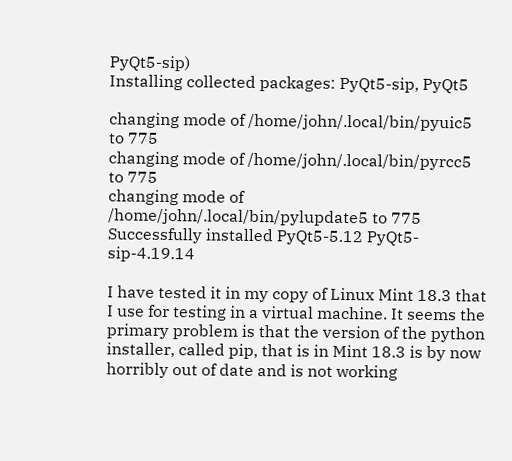PyQt5-sip)
Installing collected packages: PyQt5-sip, PyQt5

changing mode of /home/john/.local/bin/pyuic5 to 775
changing mode of /home/john/.local/bin/pyrcc5 to 775
changing mode of /home/john/.local/bin/pylupdate5 to 775
Successfully installed PyQt5-5.12 PyQt5-sip-4.19.14

I have tested it in my copy of Linux Mint 18.3 that I use for testing in a virtual machine. It seems the primary problem is that the version of the python installer, called pip, that is in Mint 18.3 is by now horribly out of date and is not working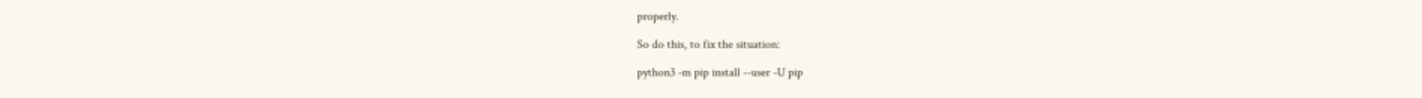properly.

So do this, to fix the situation:

python3 -m pip install --user -U pip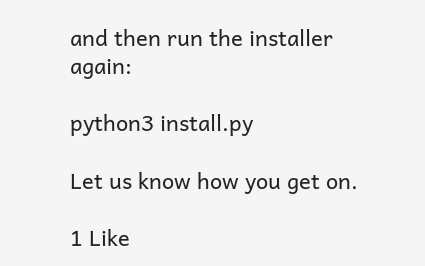and then run the installer again:

python3 install.py

Let us know how you get on.

1 Like